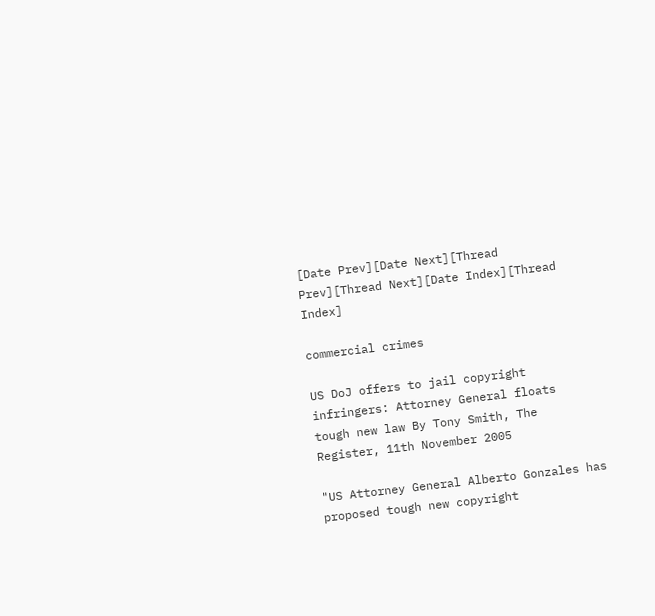[Date Prev][Date Next][Thread Prev][Thread Next][Date Index][Thread Index]

commercial crimes

US DoJ offers to jail copyright infringers: Attorney General floats
tough new law By Tony Smith, The Register, 11th November 2005

"US Attorney General Alberto Gonzales has proposed tough new copyright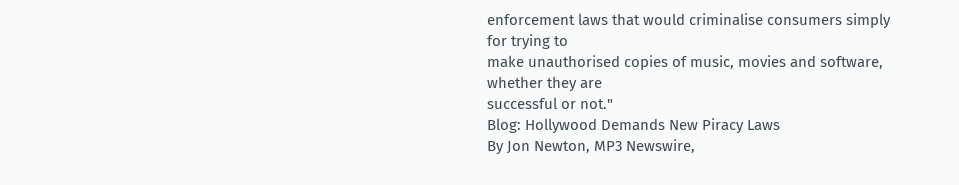enforcement laws that would criminalise consumers simply for trying to
make unauthorised copies of music, movies and software, whether they are
successful or not."
Blog: Hollywood Demands New Piracy Laws
By Jon Newton, MP3 Newswire,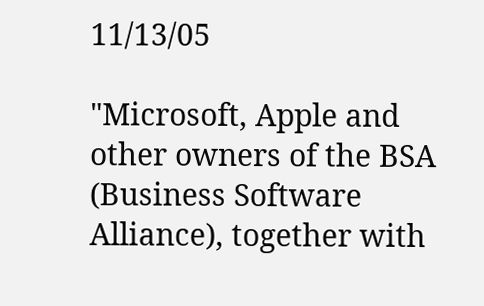11/13/05

"Microsoft, Apple and other owners of the BSA (Business Software
Alliance), together with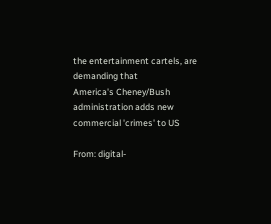the entertainment cartels, are demanding that
America's Cheney/Bush administration adds new commercial 'crimes' to US

From: digital-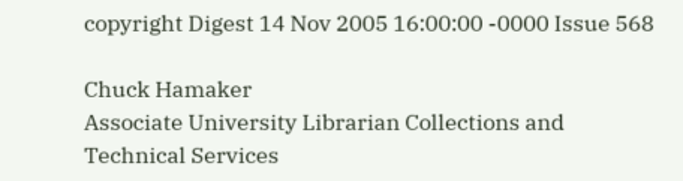copyright Digest 14 Nov 2005 16:00:00 -0000 Issue 568

Chuck Hamaker
Associate University Librarian Collections and Technical Services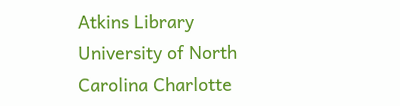Atkins Library
University of North Carolina Charlotte